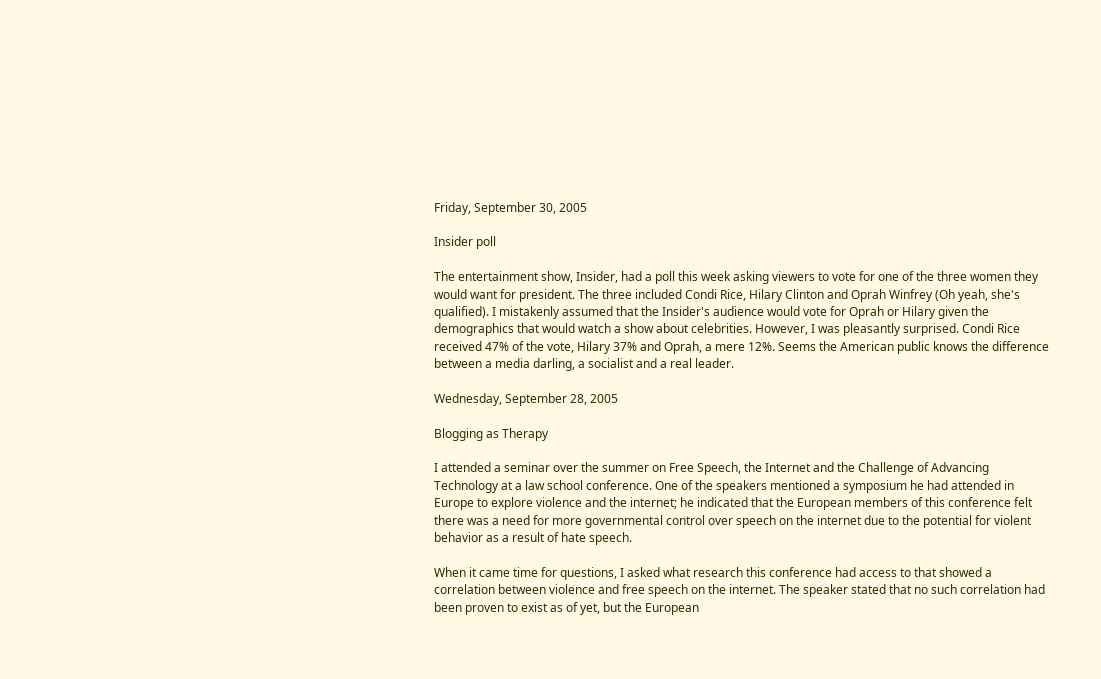Friday, September 30, 2005

Insider poll

The entertainment show, Insider, had a poll this week asking viewers to vote for one of the three women they would want for president. The three included Condi Rice, Hilary Clinton and Oprah Winfrey (Oh yeah, she's qualified). I mistakenly assumed that the Insider's audience would vote for Oprah or Hilary given the demographics that would watch a show about celebrities. However, I was pleasantly surprised. Condi Rice received 47% of the vote, Hilary 37% and Oprah, a mere 12%. Seems the American public knows the difference between a media darling, a socialist and a real leader.

Wednesday, September 28, 2005

Blogging as Therapy

I attended a seminar over the summer on Free Speech, the Internet and the Challenge of Advancing Technology at a law school conference. One of the speakers mentioned a symposium he had attended in Europe to explore violence and the internet; he indicated that the European members of this conference felt there was a need for more governmental control over speech on the internet due to the potential for violent behavior as a result of hate speech.

When it came time for questions, I asked what research this conference had access to that showed a correlation between violence and free speech on the internet. The speaker stated that no such correlation had been proven to exist as of yet, but the European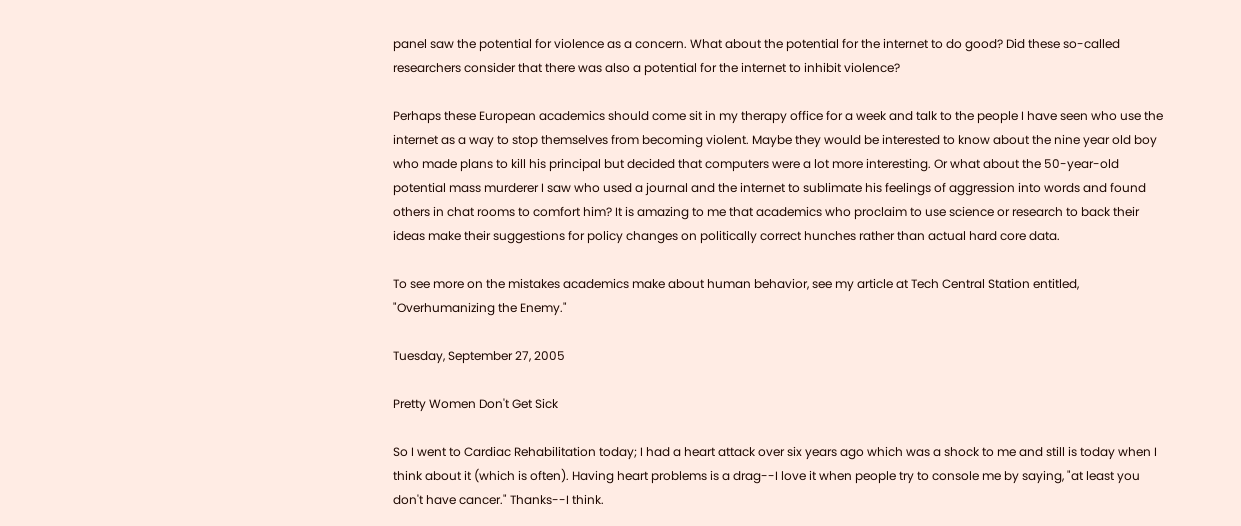panel saw the potential for violence as a concern. What about the potential for the internet to do good? Did these so-called researchers consider that there was also a potential for the internet to inhibit violence?

Perhaps these European academics should come sit in my therapy office for a week and talk to the people I have seen who use the internet as a way to stop themselves from becoming violent. Maybe they would be interested to know about the nine year old boy who made plans to kill his principal but decided that computers were a lot more interesting. Or what about the 50-year-old potential mass murderer I saw who used a journal and the internet to sublimate his feelings of aggression into words and found others in chat rooms to comfort him? It is amazing to me that academics who proclaim to use science or research to back their ideas make their suggestions for policy changes on politically correct hunches rather than actual hard core data.

To see more on the mistakes academics make about human behavior, see my article at Tech Central Station entitled, "Overhumanizing the Enemy."

Tuesday, September 27, 2005

Pretty Women Don't Get Sick

So I went to Cardiac Rehabilitation today; I had a heart attack over six years ago which was a shock to me and still is today when I think about it (which is often). Having heart problems is a drag--I love it when people try to console me by saying, "at least you don't have cancer." Thanks--I think.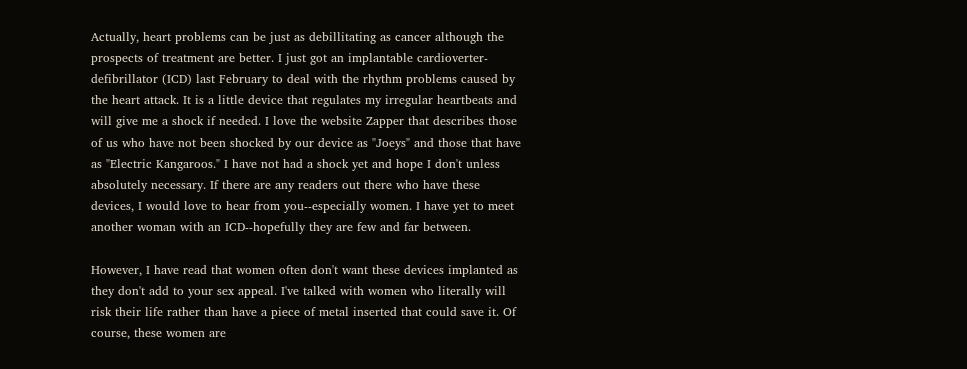Actually, heart problems can be just as debillitating as cancer although the prospects of treatment are better. I just got an implantable cardioverter-defibrillator (ICD) last February to deal with the rhythm problems caused by the heart attack. It is a little device that regulates my irregular heartbeats and will give me a shock if needed. I love the website Zapper that describes those of us who have not been shocked by our device as "Joeys" and those that have as "Electric Kangaroos." I have not had a shock yet and hope I don't unless absolutely necessary. If there are any readers out there who have these devices, I would love to hear from you--especially women. I have yet to meet another woman with an ICD--hopefully they are few and far between.

However, I have read that women often don't want these devices implanted as they don't add to your sex appeal. I've talked with women who literally will risk their life rather than have a piece of metal inserted that could save it. Of course, these women are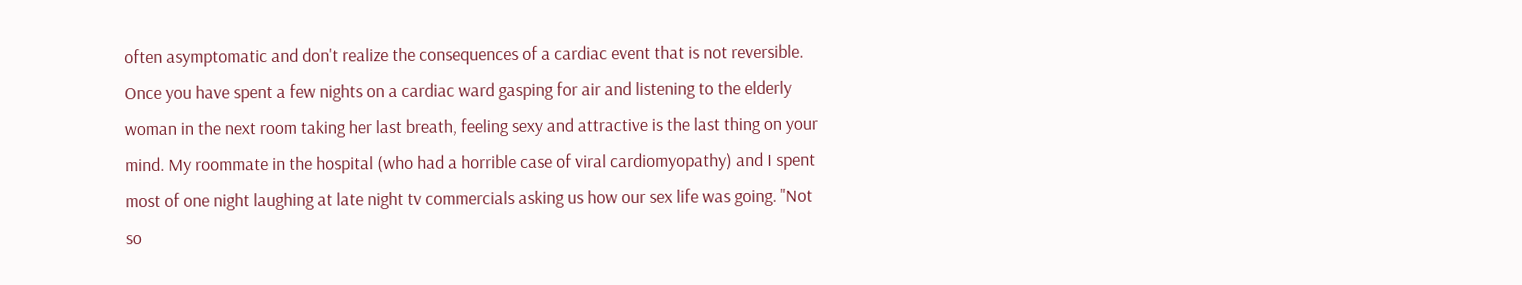often asymptomatic and don't realize the consequences of a cardiac event that is not reversible. Once you have spent a few nights on a cardiac ward gasping for air and listening to the elderly woman in the next room taking her last breath, feeling sexy and attractive is the last thing on your mind. My roommate in the hospital (who had a horrible case of viral cardiomyopathy) and I spent most of one night laughing at late night tv commercials asking us how our sex life was going. "Not so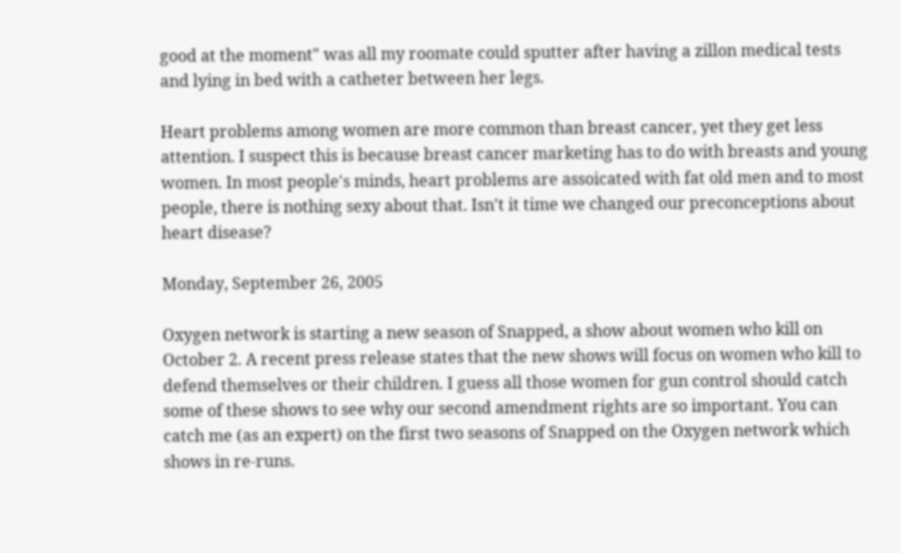good at the moment" was all my roomate could sputter after having a zillon medical tests and lying in bed with a catheter between her legs.

Heart problems among women are more common than breast cancer, yet they get less attention. I suspect this is because breast cancer marketing has to do with breasts and young women. In most people's minds, heart problems are assoicated with fat old men and to most people, there is nothing sexy about that. Isn't it time we changed our preconceptions about heart disease?

Monday, September 26, 2005

Oxygen network is starting a new season of Snapped, a show about women who kill on October 2. A recent press release states that the new shows will focus on women who kill to defend themselves or their children. I guess all those women for gun control should catch some of these shows to see why our second amendment rights are so important. You can catch me (as an expert) on the first two seasons of Snapped on the Oxygen network which shows in re-runs.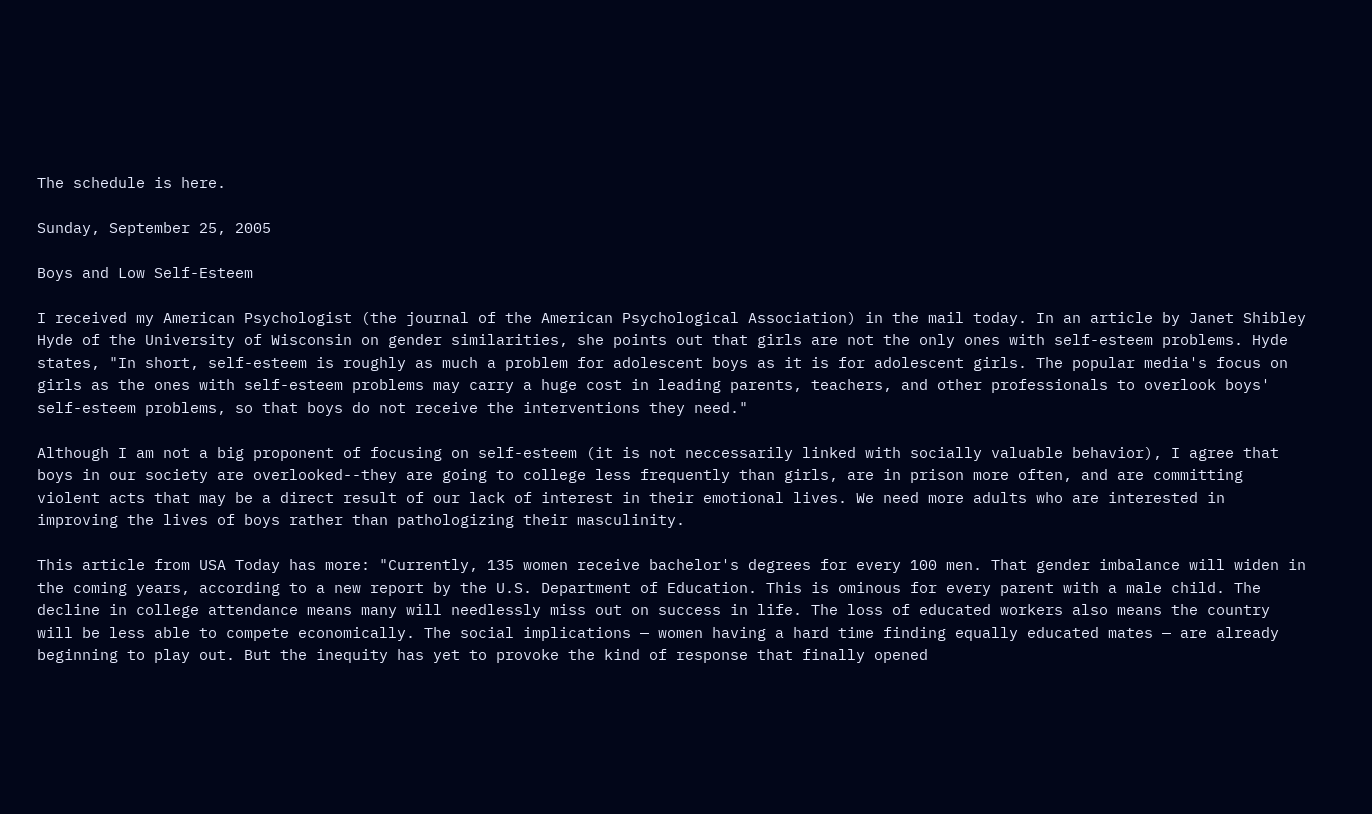The schedule is here.

Sunday, September 25, 2005

Boys and Low Self-Esteem

I received my American Psychologist (the journal of the American Psychological Association) in the mail today. In an article by Janet Shibley Hyde of the University of Wisconsin on gender similarities, she points out that girls are not the only ones with self-esteem problems. Hyde states, "In short, self-esteem is roughly as much a problem for adolescent boys as it is for adolescent girls. The popular media's focus on girls as the ones with self-esteem problems may carry a huge cost in leading parents, teachers, and other professionals to overlook boys' self-esteem problems, so that boys do not receive the interventions they need."

Although I am not a big proponent of focusing on self-esteem (it is not neccessarily linked with socially valuable behavior), I agree that boys in our society are overlooked--they are going to college less frequently than girls, are in prison more often, and are committing violent acts that may be a direct result of our lack of interest in their emotional lives. We need more adults who are interested in improving the lives of boys rather than pathologizing their masculinity.

This article from USA Today has more: "Currently, 135 women receive bachelor's degrees for every 100 men. That gender imbalance will widen in the coming years, according to a new report by the U.S. Department of Education. This is ominous for every parent with a male child. The decline in college attendance means many will needlessly miss out on success in life. The loss of educated workers also means the country will be less able to compete economically. The social implications — women having a hard time finding equally educated mates — are already beginning to play out. But the inequity has yet to provoke the kind of response that finally opened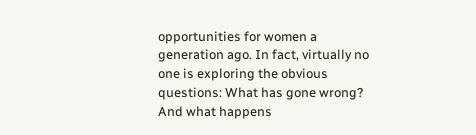opportunities for women a generation ago. In fact, virtually no one is exploring the obvious questions: What has gone wrong? And what happens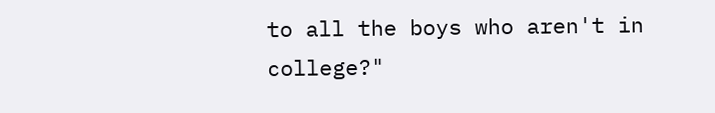to all the boys who aren't in college?"